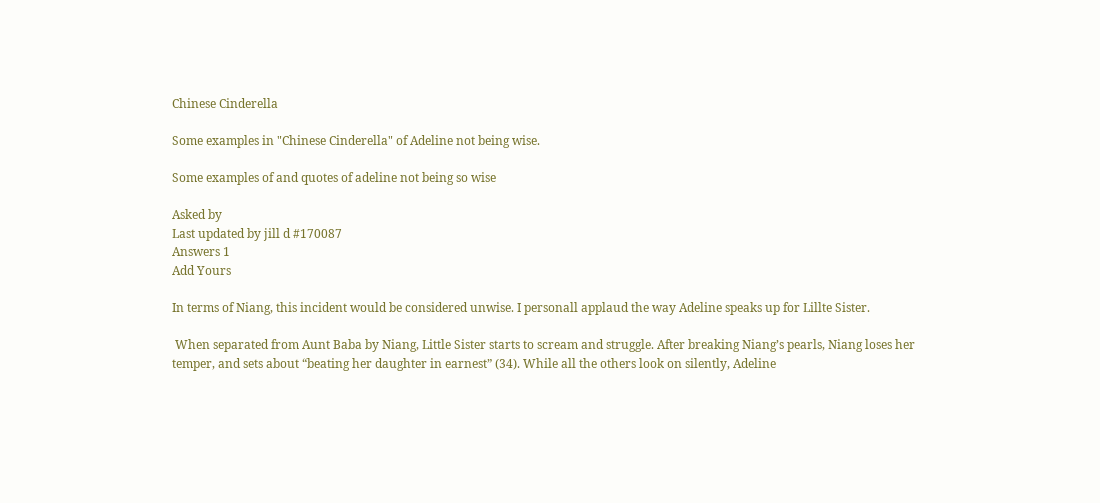Chinese Cinderella

Some examples in "Chinese Cinderella" of Adeline not being wise.

Some examples of and quotes of adeline not being so wise

Asked by
Last updated by jill d #170087
Answers 1
Add Yours

In terms of Niang, this incident would be considered unwise. I personall applaud the way Adeline speaks up for Lillte Sister.

 When separated from Aunt Baba by Niang, Little Sister starts to scream and struggle. After breaking Niang’s pearls, Niang loses her temper, and sets about “beating her daughter in earnest” (34). While all the others look on silently, Adeline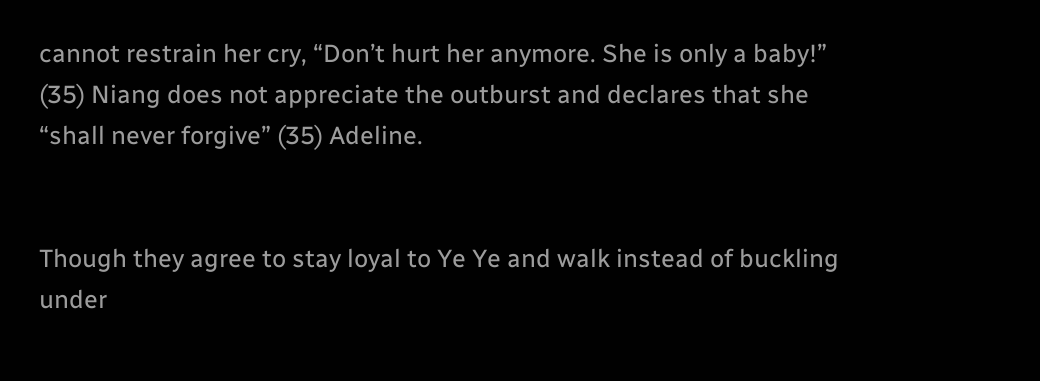cannot restrain her cry, “Don’t hurt her anymore. She is only a baby!” (35) Niang does not appreciate the outburst and declares that she “shall never forgive” (35) Adeline.


Though they agree to stay loyal to Ye Ye and walk instead of buckling under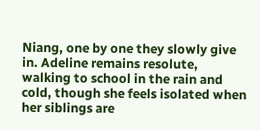Niang, one by one they slowly give in. Adeline remains resolute, walking to school in the rain and cold, though she feels isolated when her siblings are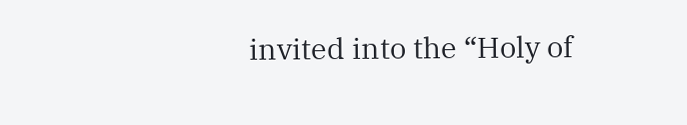invited into the “Holy of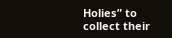Holies” to collect their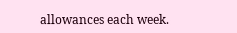allowances each week.